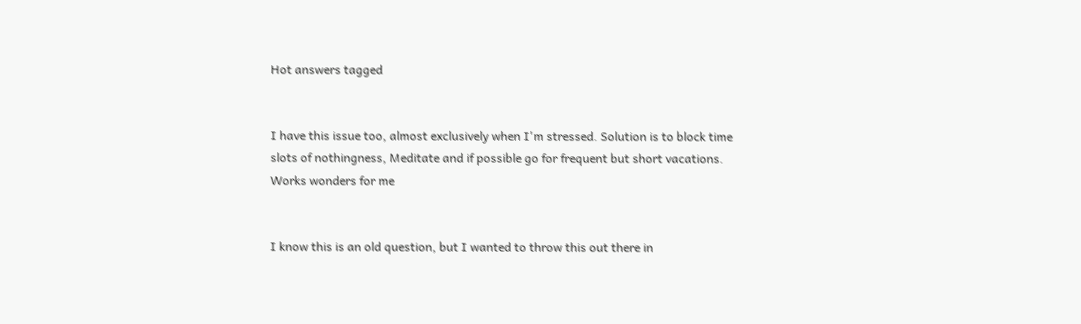Hot answers tagged


I have this issue too, almost exclusively when I'm stressed. Solution is to block time slots of nothingness, Meditate and if possible go for frequent but short vacations. Works wonders for me


I know this is an old question, but I wanted to throw this out there in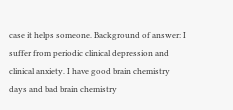case it helps someone. Background of answer: I suffer from periodic clinical depression and clinical anxiety. I have good brain chemistry days and bad brain chemistry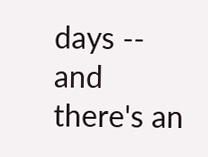days -- and there's an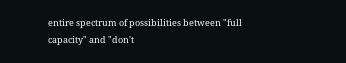entire spectrum of possibilities between "full capacity" and "don't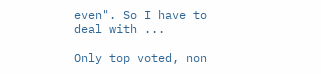even". So I have to deal with ...

Only top voted, non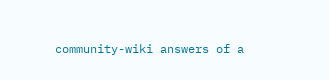community-wiki answers of a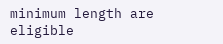minimum length are eligible